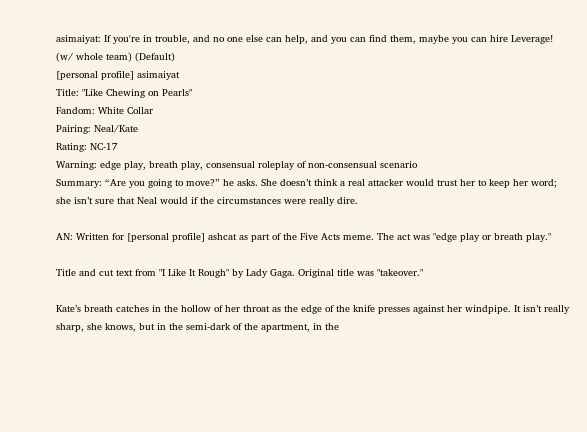asimaiyat: If you're in trouble, and no one else can help, and you can find them, maybe you can hire Leverage! (w/ whole team) (Default)
[personal profile] asimaiyat
Title: "Like Chewing on Pearls"
Fandom: White Collar
Pairing: Neal/Kate
Rating: NC-17
Warning: edge play, breath play, consensual roleplay of non-consensual scenario
Summary: “Are you going to move?” he asks. She doesn’t think a real attacker would trust her to keep her word; she isn’t sure that Neal would if the circumstances were really dire.

AN: Written for [personal profile] ashcat as part of the Five Acts meme. The act was "edge play or breath play."

Title and cut text from "I Like It Rough" by Lady Gaga. Original title was "takeover."

Kate’s breath catches in the hollow of her throat as the edge of the knife presses against her windpipe. It isn’t really sharp, she knows, but in the semi-dark of the apartment, in the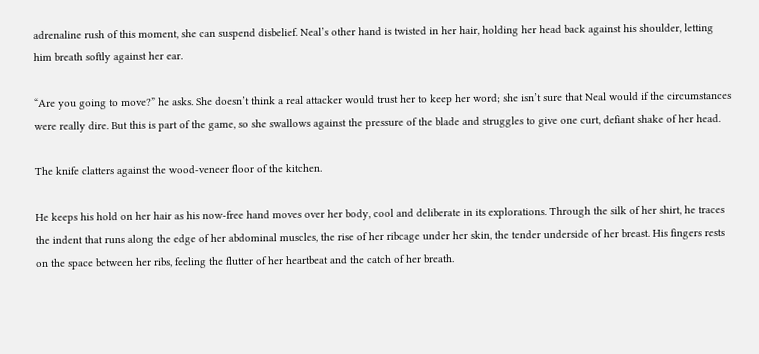adrenaline rush of this moment, she can suspend disbelief. Neal’s other hand is twisted in her hair, holding her head back against his shoulder, letting him breath softly against her ear.

“Are you going to move?” he asks. She doesn’t think a real attacker would trust her to keep her word; she isn’t sure that Neal would if the circumstances were really dire. But this is part of the game, so she swallows against the pressure of the blade and struggles to give one curt, defiant shake of her head.

The knife clatters against the wood-veneer floor of the kitchen.

He keeps his hold on her hair as his now-free hand moves over her body, cool and deliberate in its explorations. Through the silk of her shirt, he traces the indent that runs along the edge of her abdominal muscles, the rise of her ribcage under her skin, the tender underside of her breast. His fingers rests on the space between her ribs, feeling the flutter of her heartbeat and the catch of her breath.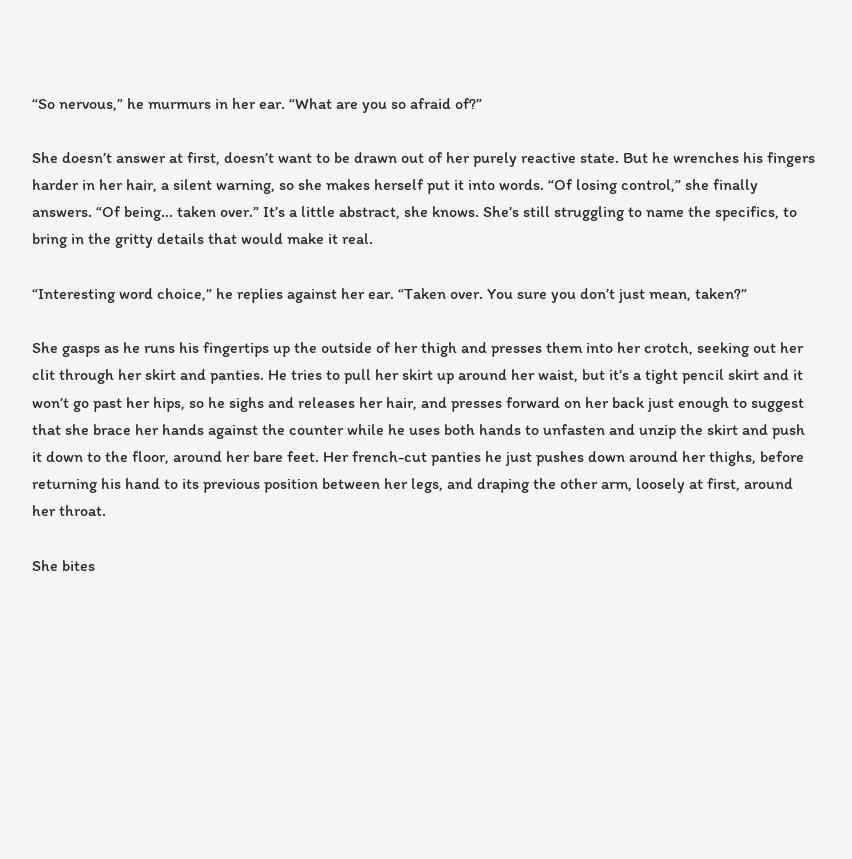“So nervous,” he murmurs in her ear. “What are you so afraid of?”

She doesn’t answer at first, doesn’t want to be drawn out of her purely reactive state. But he wrenches his fingers harder in her hair, a silent warning, so she makes herself put it into words. “Of losing control,” she finally answers. “Of being... taken over.” It’s a little abstract, she knows. She’s still struggling to name the specifics, to bring in the gritty details that would make it real.

“Interesting word choice,” he replies against her ear. “Taken over. You sure you don’t just mean, taken?”

She gasps as he runs his fingertips up the outside of her thigh and presses them into her crotch, seeking out her clit through her skirt and panties. He tries to pull her skirt up around her waist, but it’s a tight pencil skirt and it won’t go past her hips, so he sighs and releases her hair, and presses forward on her back just enough to suggest that she brace her hands against the counter while he uses both hands to unfasten and unzip the skirt and push it down to the floor, around her bare feet. Her french-cut panties he just pushes down around her thighs, before returning his hand to its previous position between her legs, and draping the other arm, loosely at first, around her throat.

She bites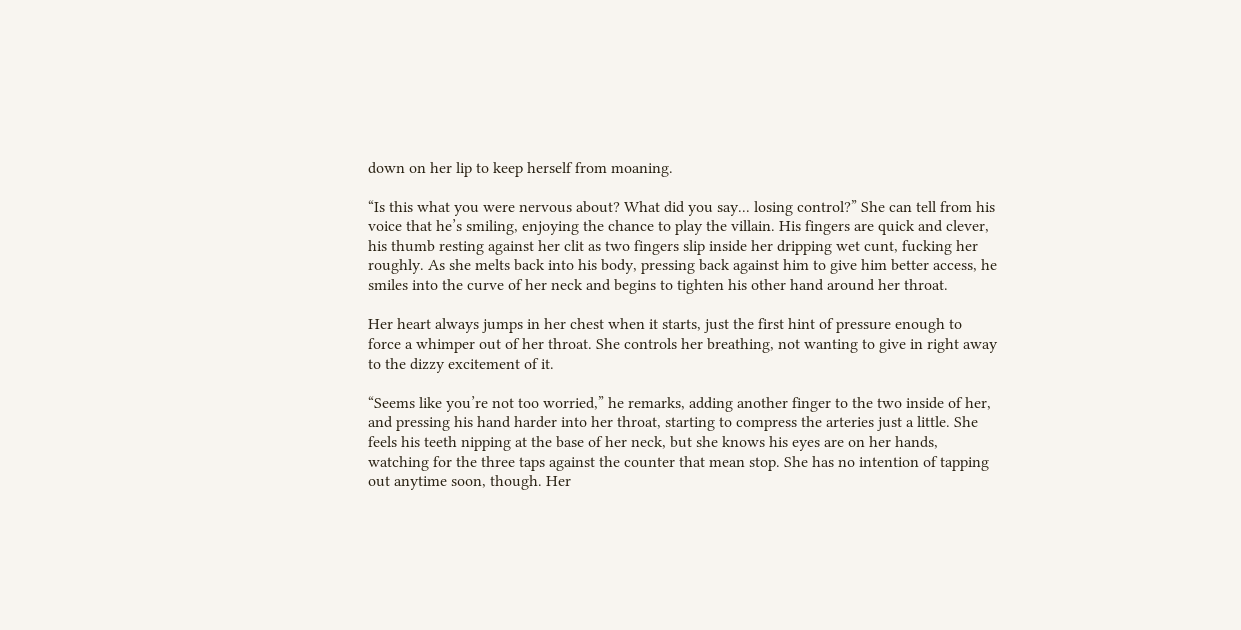down on her lip to keep herself from moaning.

“Is this what you were nervous about? What did you say... losing control?” She can tell from his voice that he’s smiling, enjoying the chance to play the villain. His fingers are quick and clever, his thumb resting against her clit as two fingers slip inside her dripping wet cunt, fucking her roughly. As she melts back into his body, pressing back against him to give him better access, he smiles into the curve of her neck and begins to tighten his other hand around her throat.

Her heart always jumps in her chest when it starts, just the first hint of pressure enough to force a whimper out of her throat. She controls her breathing, not wanting to give in right away to the dizzy excitement of it.

“Seems like you’re not too worried,” he remarks, adding another finger to the two inside of her, and pressing his hand harder into her throat, starting to compress the arteries just a little. She feels his teeth nipping at the base of her neck, but she knows his eyes are on her hands, watching for the three taps against the counter that mean stop. She has no intention of tapping out anytime soon, though. Her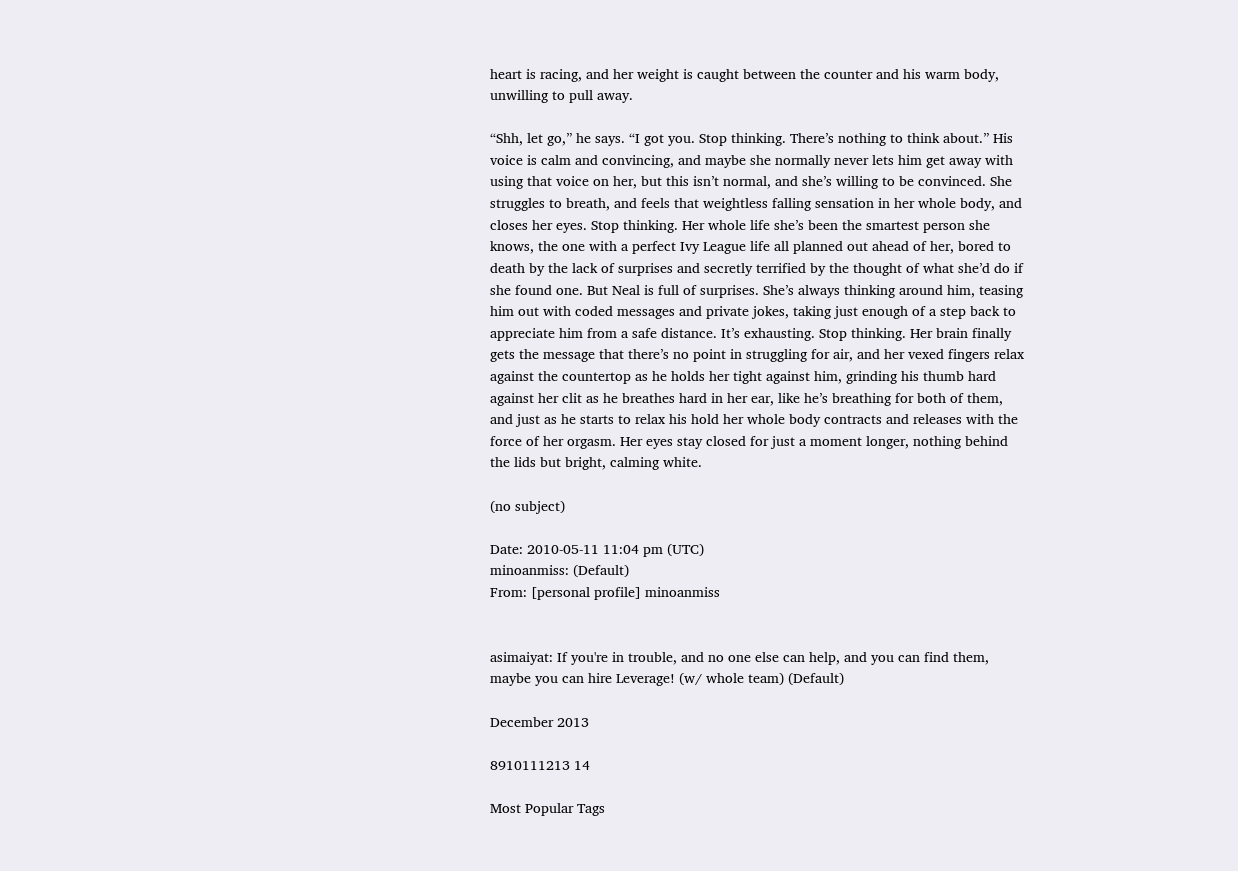heart is racing, and her weight is caught between the counter and his warm body, unwilling to pull away.

“Shh, let go,” he says. “I got you. Stop thinking. There’s nothing to think about.” His voice is calm and convincing, and maybe she normally never lets him get away with using that voice on her, but this isn’t normal, and she’s willing to be convinced. She struggles to breath, and feels that weightless falling sensation in her whole body, and closes her eyes. Stop thinking. Her whole life she’s been the smartest person she knows, the one with a perfect Ivy League life all planned out ahead of her, bored to death by the lack of surprises and secretly terrified by the thought of what she’d do if she found one. But Neal is full of surprises. She’s always thinking around him, teasing him out with coded messages and private jokes, taking just enough of a step back to appreciate him from a safe distance. It’s exhausting. Stop thinking. Her brain finally gets the message that there’s no point in struggling for air, and her vexed fingers relax against the countertop as he holds her tight against him, grinding his thumb hard against her clit as he breathes hard in her ear, like he’s breathing for both of them, and just as he starts to relax his hold her whole body contracts and releases with the force of her orgasm. Her eyes stay closed for just a moment longer, nothing behind the lids but bright, calming white.

(no subject)

Date: 2010-05-11 11:04 pm (UTC)
minoanmiss: (Default)
From: [personal profile] minoanmiss


asimaiyat: If you're in trouble, and no one else can help, and you can find them, maybe you can hire Leverage! (w/ whole team) (Default)

December 2013

8910111213 14

Most Popular Tags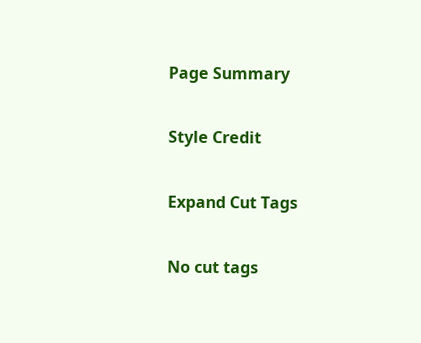Page Summary

Style Credit

Expand Cut Tags

No cut tags